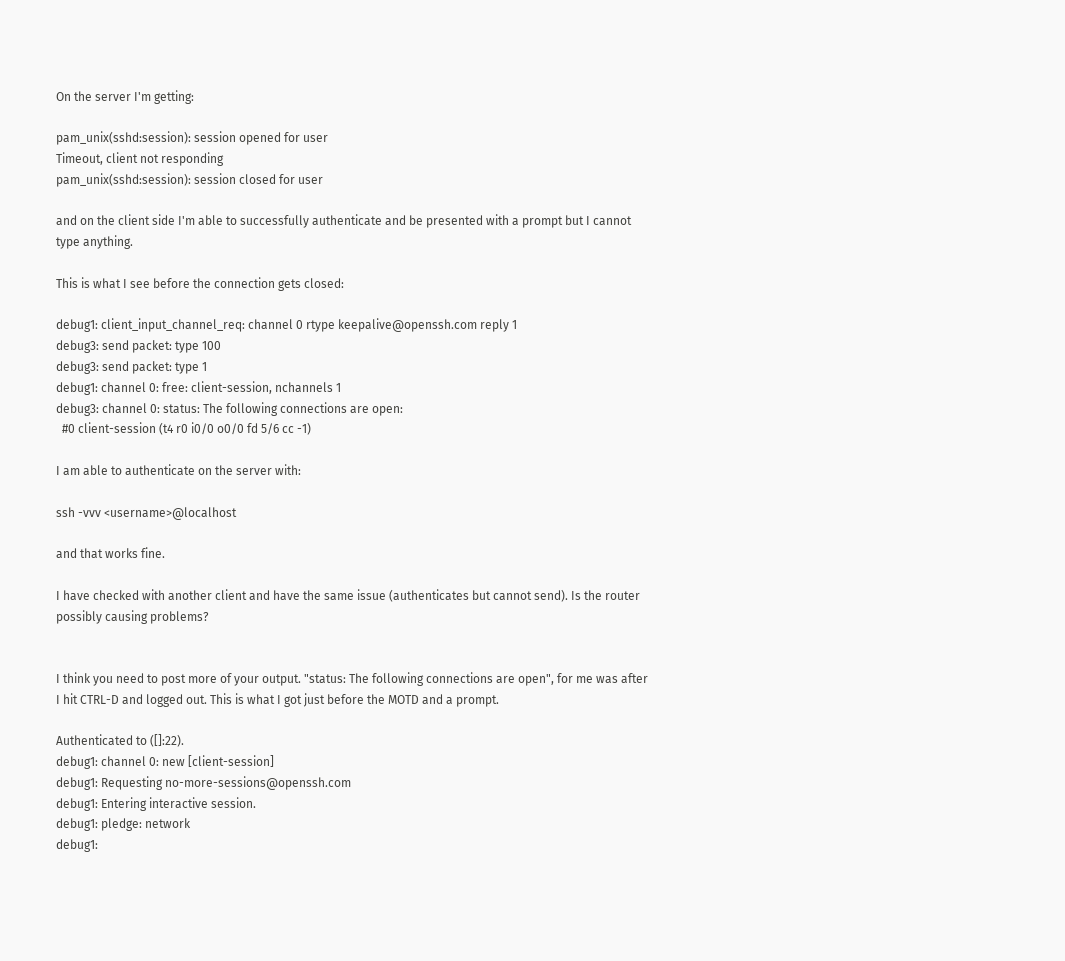On the server I'm getting:

pam_unix(sshd:session): session opened for user
Timeout, client not responding
pam_unix(sshd:session): session closed for user

and on the client side I'm able to successfully authenticate and be presented with a prompt but I cannot type anything.

This is what I see before the connection gets closed:

debug1: client_input_channel_req: channel 0 rtype keepalive@openssh.com reply 1
debug3: send packet: type 100
debug3: send packet: type 1
debug1: channel 0: free: client-session, nchannels 1
debug3: channel 0: status: The following connections are open:
  #0 client-session (t4 r0 i0/0 o0/0 fd 5/6 cc -1)

I am able to authenticate on the server with:

ssh -vvv <username>@localhost

and that works fine.

I have checked with another client and have the same issue (authenticates but cannot send). Is the router possibly causing problems?


I think you need to post more of your output. "status: The following connections are open", for me was after I hit CTRL-D and logged out. This is what I got just before the MOTD and a prompt.

Authenticated to ([]:22).
debug1: channel 0: new [client-session]
debug1: Requesting no-more-sessions@openssh.com
debug1: Entering interactive session.
debug1: pledge: network
debug1: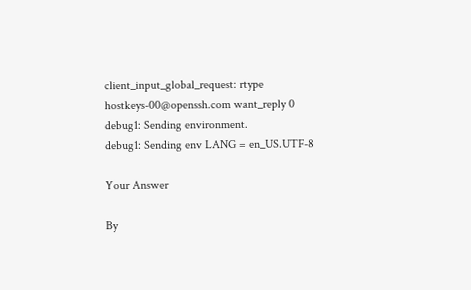client_input_global_request: rtype hostkeys-00@openssh.com want_reply 0
debug1: Sending environment.
debug1: Sending env LANG = en_US.UTF-8

Your Answer

By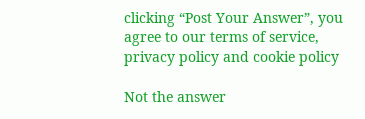clicking “Post Your Answer”, you agree to our terms of service, privacy policy and cookie policy

Not the answer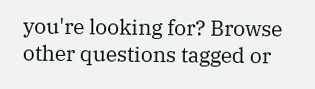you're looking for? Browse other questions tagged or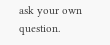ask your own question.